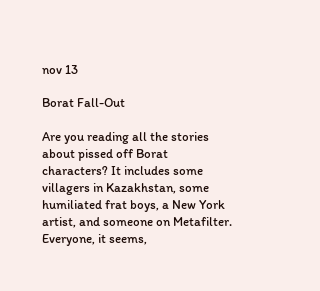nov 13

Borat Fall-Out

Are you reading all the stories about pissed off Borat characters? It includes some villagers in Kazakhstan, some humiliated frat boys, a New York artist, and someone on Metafilter. Everyone, it seems,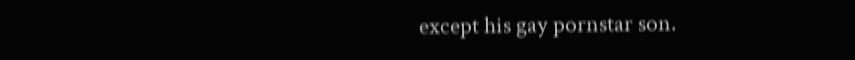except his gay pornstar son.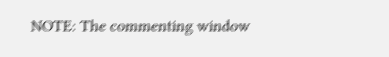NOTE: The commenting window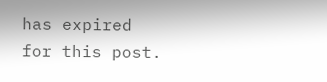has expired for this post.